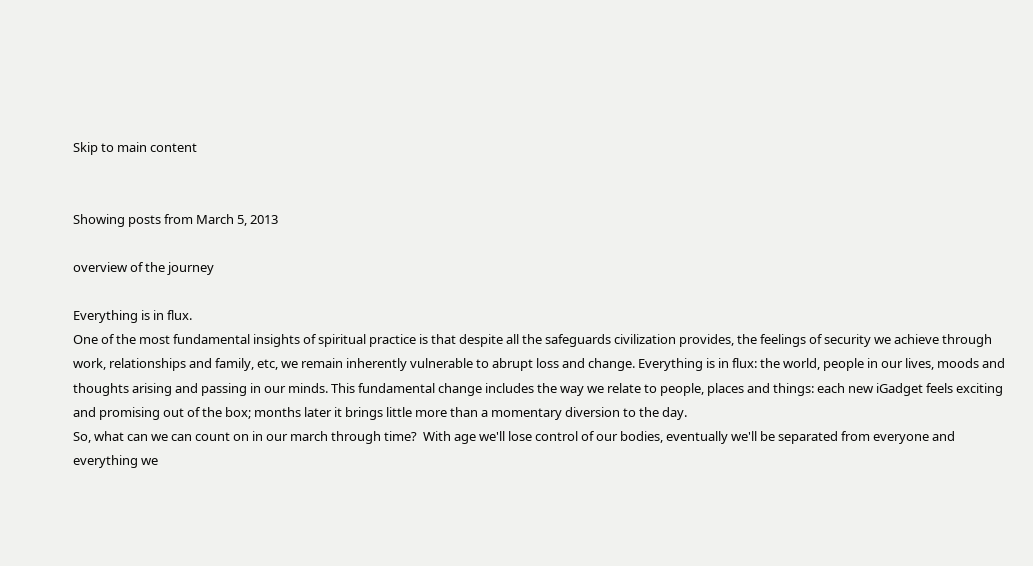Skip to main content


Showing posts from March 5, 2013

overview of the journey

Everything is in flux.
One of the most fundamental insights of spiritual practice is that despite all the safeguards civilization provides, the feelings of security we achieve through work, relationships and family, etc, we remain inherently vulnerable to abrupt loss and change. Everything is in flux: the world, people in our lives, moods and thoughts arising and passing in our minds. This fundamental change includes the way we relate to people, places and things: each new iGadget feels exciting and promising out of the box; months later it brings little more than a momentary diversion to the day.
So, what can we can count on in our march through time?  With age we'll lose control of our bodies, eventually we'll be separated from everyone and everything we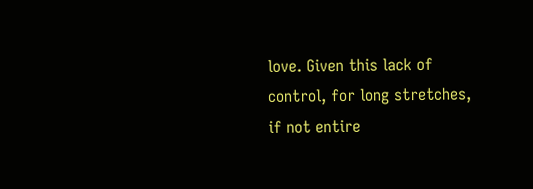love. Given this lack of control, for long stretches, if not entire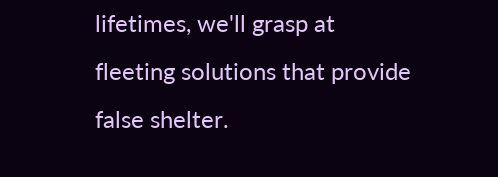lifetimes, we'll grasp at fleeting solutions that provide false shelter.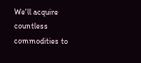We'll acquire countless commodities to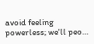avoid feeling powerless; we'll peo…